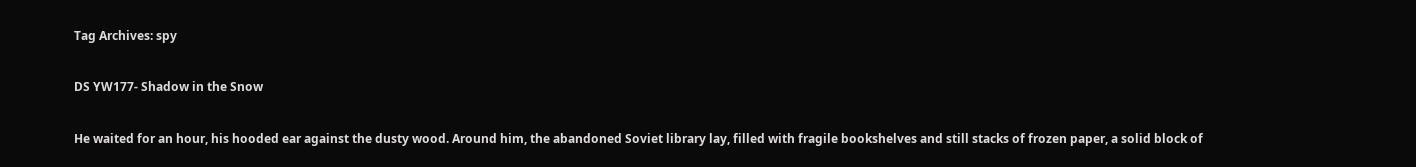Tag Archives: spy

DS YW177- Shadow in the Snow

He waited for an hour, his hooded ear against the dusty wood. Around him, the abandoned Soviet library lay, filled with fragile bookshelves and still stacks of frozen paper, a solid block of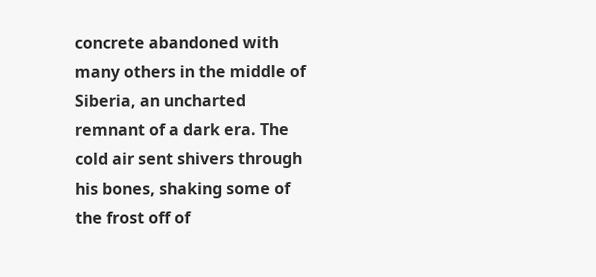concrete abandoned with many others in the middle of Siberia, an uncharted remnant of a dark era. The cold air sent shivers through his bones, shaking some of the frost off of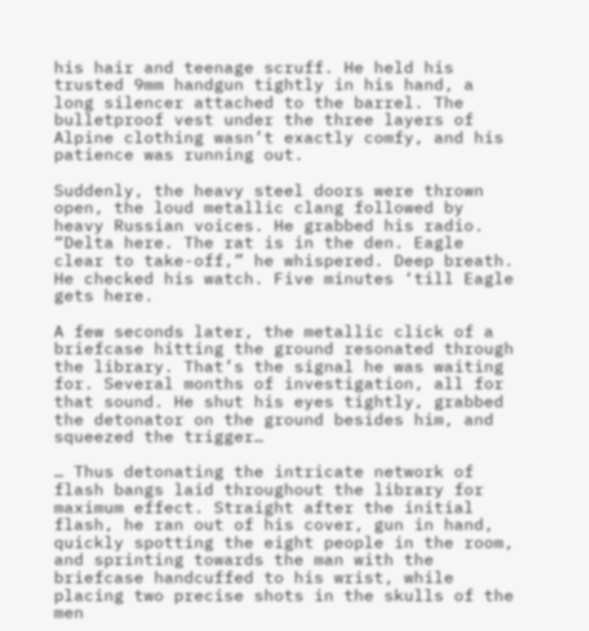his hair and teenage scruff. He held his trusted 9mm handgun tightly in his hand, a long silencer attached to the barrel. The bulletproof vest under the three layers of Alpine clothing wasn’t exactly comfy, and his patience was running out.

Suddenly, the heavy steel doors were thrown open, the loud metallic clang followed by heavy Russian voices. He grabbed his radio. “Delta here. The rat is in the den. Eagle clear to take-off,” he whispered. Deep breath. He checked his watch. Five minutes ‘till Eagle gets here.

A few seconds later, the metallic click of a briefcase hitting the ground resonated through the library. That’s the signal he was waiting for. Several months of investigation, all for that sound. He shut his eyes tightly, grabbed the detonator on the ground besides him, and squeezed the trigger…

… Thus detonating the intricate network of flash bangs laid throughout the library for maximum effect. Straight after the initial flash, he ran out of his cover, gun in hand, quickly spotting the eight people in the room, and sprinting towards the man with the briefcase handcuffed to his wrist, while placing two precise shots in the skulls of the men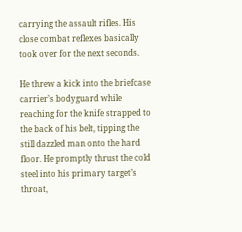carrying the assault rifles. His close combat reflexes basically took over for the next seconds.

He threw a kick into the briefcase carrier’s bodyguard while reaching for the knife strapped to the back of his belt, tipping the still dazzled man onto the hard floor. He promptly thrust the cold steel into his primary target’s throat,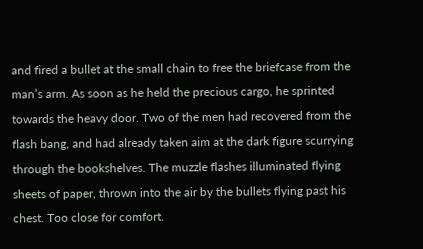and fired a bullet at the small chain to free the briefcase from the man’s arm. As soon as he held the precious cargo, he sprinted towards the heavy door. Two of the men had recovered from the flash bang, and had already taken aim at the dark figure scurrying through the bookshelves. The muzzle flashes illuminated flying sheets of paper, thrown into the air by the bullets flying past his chest. Too close for comfort.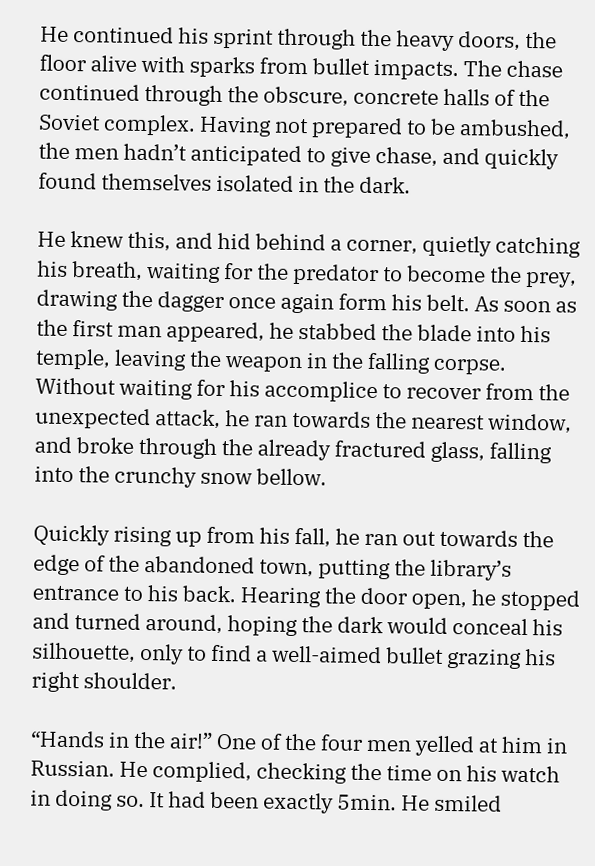He continued his sprint through the heavy doors, the floor alive with sparks from bullet impacts. The chase continued through the obscure, concrete halls of the Soviet complex. Having not prepared to be ambushed, the men hadn’t anticipated to give chase, and quickly found themselves isolated in the dark.

He knew this, and hid behind a corner, quietly catching his breath, waiting for the predator to become the prey, drawing the dagger once again form his belt. As soon as the first man appeared, he stabbed the blade into his temple, leaving the weapon in the falling corpse. Without waiting for his accomplice to recover from the unexpected attack, he ran towards the nearest window, and broke through the already fractured glass, falling into the crunchy snow bellow.

Quickly rising up from his fall, he ran out towards the edge of the abandoned town, putting the library’s entrance to his back. Hearing the door open, he stopped and turned around, hoping the dark would conceal his silhouette, only to find a well-aimed bullet grazing his right shoulder.

“Hands in the air!” One of the four men yelled at him in Russian. He complied, checking the time on his watch in doing so. It had been exactly 5min. He smiled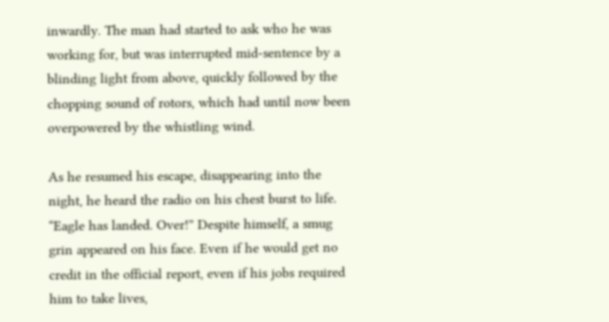inwardly. The man had started to ask who he was working for, but was interrupted mid-sentence by a blinding light from above, quickly followed by the chopping sound of rotors, which had until now been overpowered by the whistling wind.

As he resumed his escape, disappearing into the night, he heard the radio on his chest burst to life. “Eagle has landed. Over!” Despite himself, a smug grin appeared on his face. Even if he would get no credit in the official report, even if his jobs required him to take lives,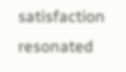satisfaction resonated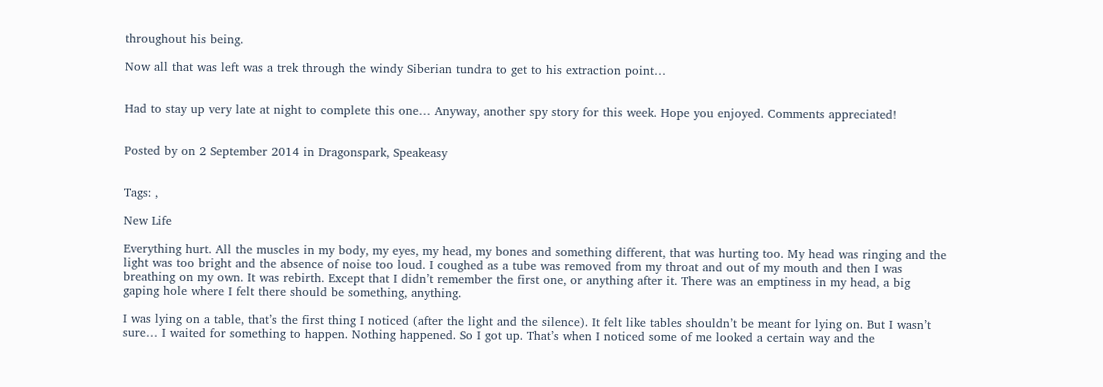throughout his being.

Now all that was left was a trek through the windy Siberian tundra to get to his extraction point…


Had to stay up very late at night to complete this one… Anyway, another spy story for this week. Hope you enjoyed. Comments appreciated!


Posted by on 2 September 2014 in Dragonspark, Speakeasy


Tags: ,

New Life

Everything hurt. All the muscles in my body, my eyes, my head, my bones and something different, that was hurting too. My head was ringing and the light was too bright and the absence of noise too loud. I coughed as a tube was removed from my throat and out of my mouth and then I was breathing on my own. It was rebirth. Except that I didn’t remember the first one, or anything after it. There was an emptiness in my head, a big gaping hole where I felt there should be something, anything.

I was lying on a table, that’s the first thing I noticed (after the light and the silence). It felt like tables shouldn’t be meant for lying on. But I wasn’t sure… I waited for something to happen. Nothing happened. So I got up. That’s when I noticed some of me looked a certain way and the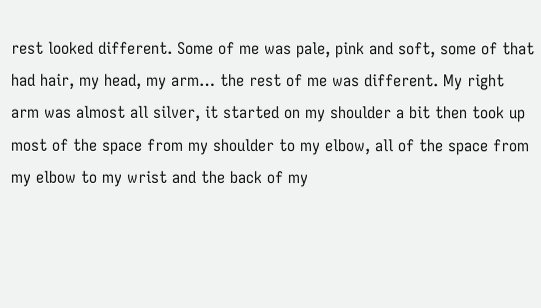rest looked different. Some of me was pale, pink and soft, some of that had hair, my head, my arm… the rest of me was different. My right arm was almost all silver, it started on my shoulder a bit then took up most of the space from my shoulder to my elbow, all of the space from my elbow to my wrist and the back of my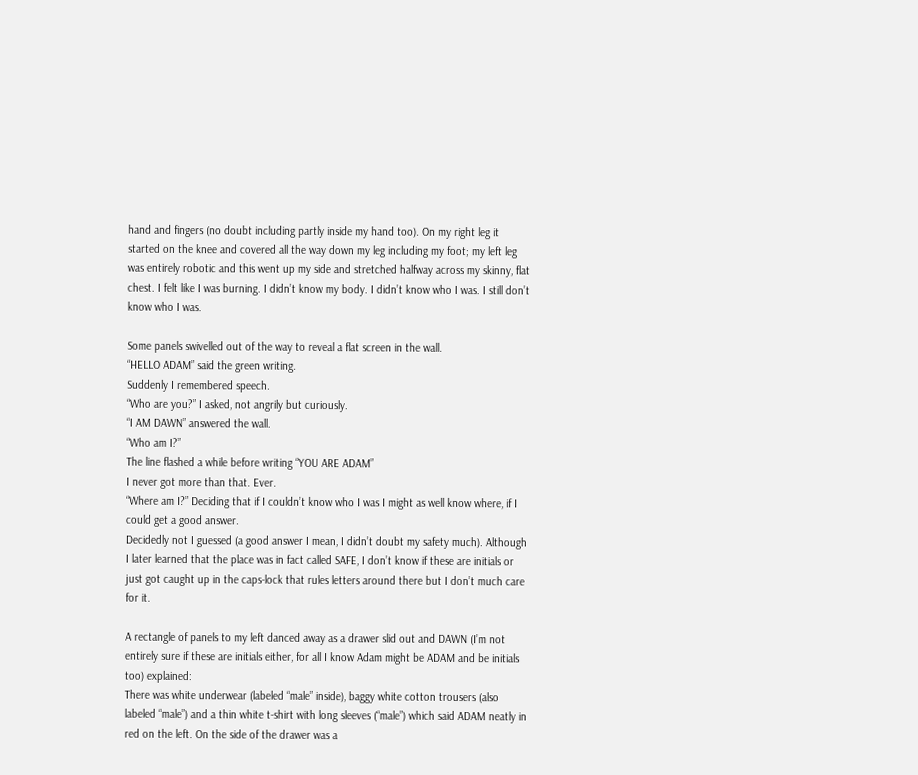hand and fingers (no doubt including partly inside my hand too). On my right leg it started on the knee and covered all the way down my leg including my foot; my left leg was entirely robotic and this went up my side and stretched halfway across my skinny, flat chest. I felt like I was burning. I didn’t know my body. I didn’t know who I was. I still don’t know who I was.

Some panels swivelled out of the way to reveal a flat screen in the wall.
“HELLO ADAM” said the green writing.
Suddenly I remembered speech.
“Who are you?” I asked, not angrily but curiously.
“I AM DAWN” answered the wall.
“Who am I?”
The line flashed a while before writing “YOU ARE ADAM”
I never got more than that. Ever.
“Where am I?” Deciding that if I couldn’t know who I was I might as well know where, if I could get a good answer.
Decidedly not I guessed (a good answer I mean, I didn’t doubt my safety much). Although I later learned that the place was in fact called SAFE, I don’t know if these are initials or just got caught up in the caps-lock that rules letters around there but I don’t much care for it.

A rectangle of panels to my left danced away as a drawer slid out and DAWN (I’m not entirely sure if these are initials either, for all I know Adam might be ADAM and be initials too) explained:
There was white underwear (labeled “male” inside), baggy white cotton trousers (also labeled “male”) and a thin white t-shirt with long sleeves (“male”) which said ADAM neatly in red on the left. On the side of the drawer was a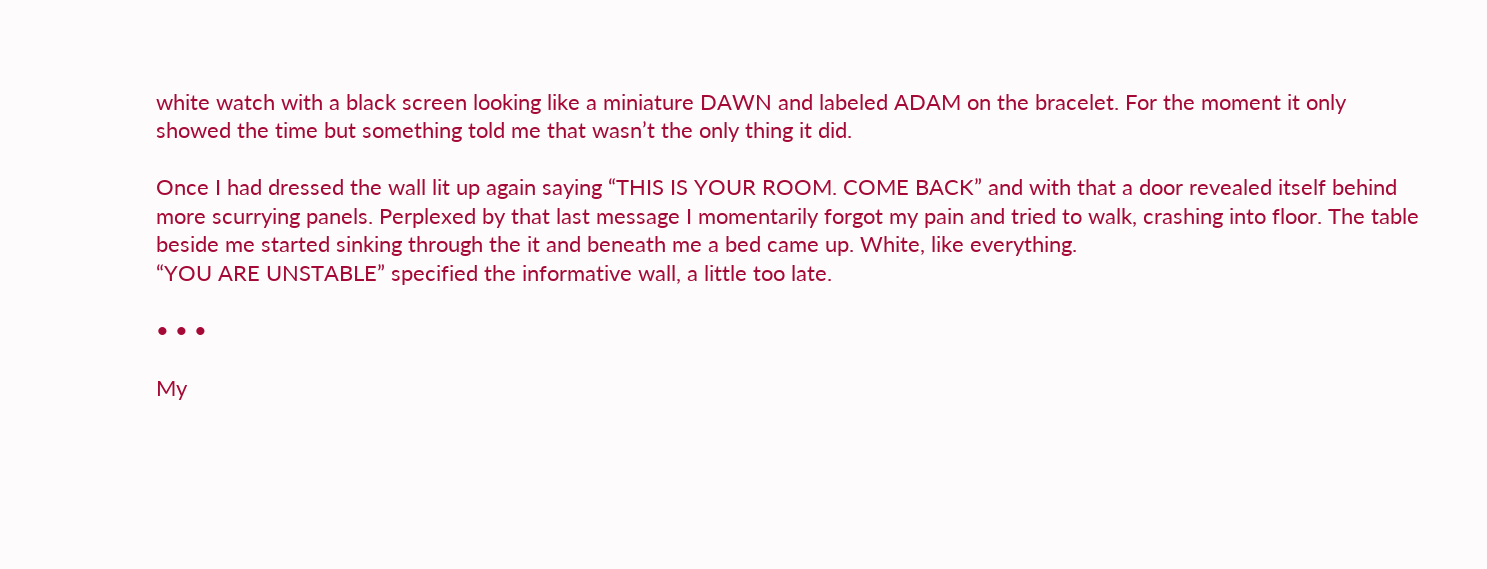white watch with a black screen looking like a miniature DAWN and labeled ADAM on the bracelet. For the moment it only showed the time but something told me that wasn’t the only thing it did.

Once I had dressed the wall lit up again saying “THIS IS YOUR ROOM. COME BACK” and with that a door revealed itself behind more scurrying panels. Perplexed by that last message I momentarily forgot my pain and tried to walk, crashing into floor. The table beside me started sinking through the it and beneath me a bed came up. White, like everything.
“YOU ARE UNSTABLE” specified the informative wall, a little too late.

• • •

My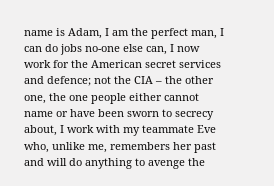name is Adam, I am the perfect man, I can do jobs no-one else can, I now work for the American secret services and defence; not the CIA – the other one, the one people either cannot name or have been sworn to secrecy about, I work with my teammate Eve who, unlike me, remembers her past and will do anything to avenge the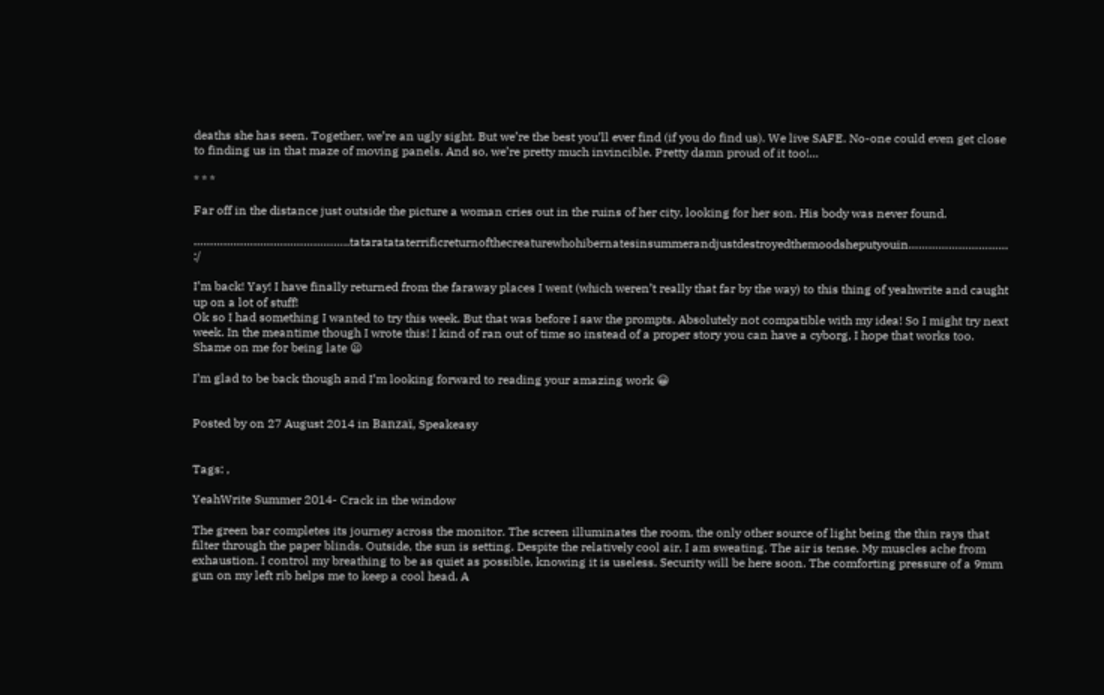deaths she has seen. Together, we’re an ugly sight. But we’re the best you’ll ever find (if you do find us). We live SAFE. No-one could even get close to finding us in that maze of moving panels. And so, we’re pretty much invincible. Pretty damn proud of it too!…

* * *

Far off in the distance just outside the picture a woman cries out in the ruins of her city, looking for her son. His body was never found.

………………………………………..tataratataterrificreturnofthecreaturewhohibernatesinsummerandjustdestroyedthemoodsheputyouin………………………… :/

I’m back! Yay! I have finally returned from the faraway places I went (which weren’t really that far by the way) to this thing of yeahwrite and caught up on a lot of stuff!
Ok so I had something I wanted to try this week. But that was before I saw the prompts. Absolutely not compatible with my idea! So I might try next week. In the meantime though I wrote this! I kind of ran out of time so instead of a proper story you can have a cyborg, I hope that works too. Shame on me for being late 😦

I’m glad to be back though and I’m looking forward to reading your amazing work 😀


Posted by on 27 August 2014 in Banzaï, Speakeasy


Tags: ,

YeahWrite Summer 2014- Crack in the window

The green bar completes its journey across the monitor. The screen illuminates the room, the only other source of light being the thin rays that filter through the paper blinds. Outside, the sun is setting. Despite the relatively cool air, I am sweating. The air is tense. My muscles ache from exhaustion. I control my breathing to be as quiet as possible, knowing it is useless. Security will be here soon. The comforting pressure of a 9mm gun on my left rib helps me to keep a cool head. A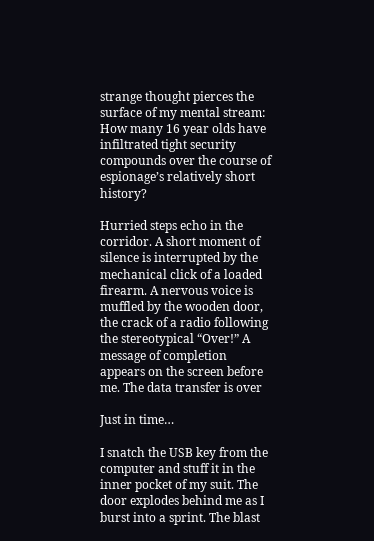strange thought pierces the surface of my mental stream: How many 16 year olds have infiltrated tight security compounds over the course of espionage’s relatively short history?

Hurried steps echo in the corridor. A short moment of silence is interrupted by the mechanical click of a loaded firearm. A nervous voice is muffled by the wooden door, the crack of a radio following the stereotypical “Over!” A message of completion appears on the screen before me. The data transfer is over

Just in time…

I snatch the USB key from the computer and stuff it in the inner pocket of my suit. The door explodes behind me as I burst into a sprint. The blast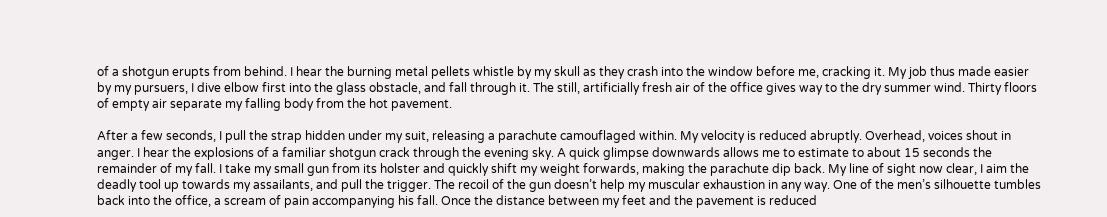of a shotgun erupts from behind. I hear the burning metal pellets whistle by my skull as they crash into the window before me, cracking it. My job thus made easier by my pursuers, I dive elbow first into the glass obstacle, and fall through it. The still, artificially fresh air of the office gives way to the dry summer wind. Thirty floors of empty air separate my falling body from the hot pavement.

After a few seconds, I pull the strap hidden under my suit, releasing a parachute camouflaged within. My velocity is reduced abruptly. Overhead, voices shout in anger. I hear the explosions of a familiar shotgun crack through the evening sky. A quick glimpse downwards allows me to estimate to about 15 seconds the remainder of my fall. I take my small gun from its holster and quickly shift my weight forwards, making the parachute dip back. My line of sight now clear, I aim the deadly tool up towards my assailants, and pull the trigger. The recoil of the gun doesn’t help my muscular exhaustion in any way. One of the men’s silhouette tumbles back into the office, a scream of pain accompanying his fall. Once the distance between my feet and the pavement is reduced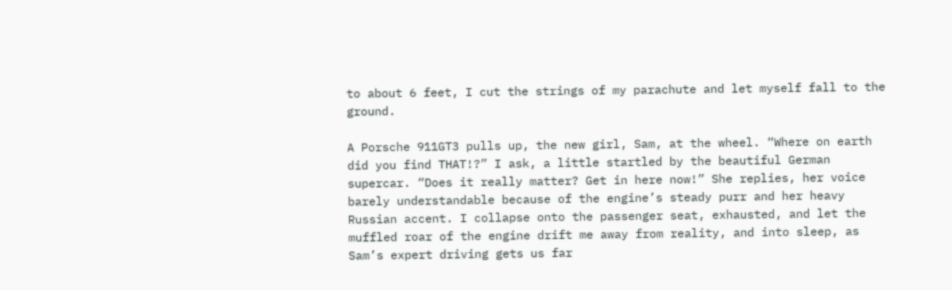to about 6 feet, I cut the strings of my parachute and let myself fall to the ground.

A Porsche 911GT3 pulls up, the new girl, Sam, at the wheel. “Where on earth did you find THAT!?” I ask, a little startled by the beautiful German supercar. “Does it really matter? Get in here now!” She replies, her voice barely understandable because of the engine’s steady purr and her heavy Russian accent. I collapse onto the passenger seat, exhausted, and let the muffled roar of the engine drift me away from reality, and into sleep, as Sam’s expert driving gets us far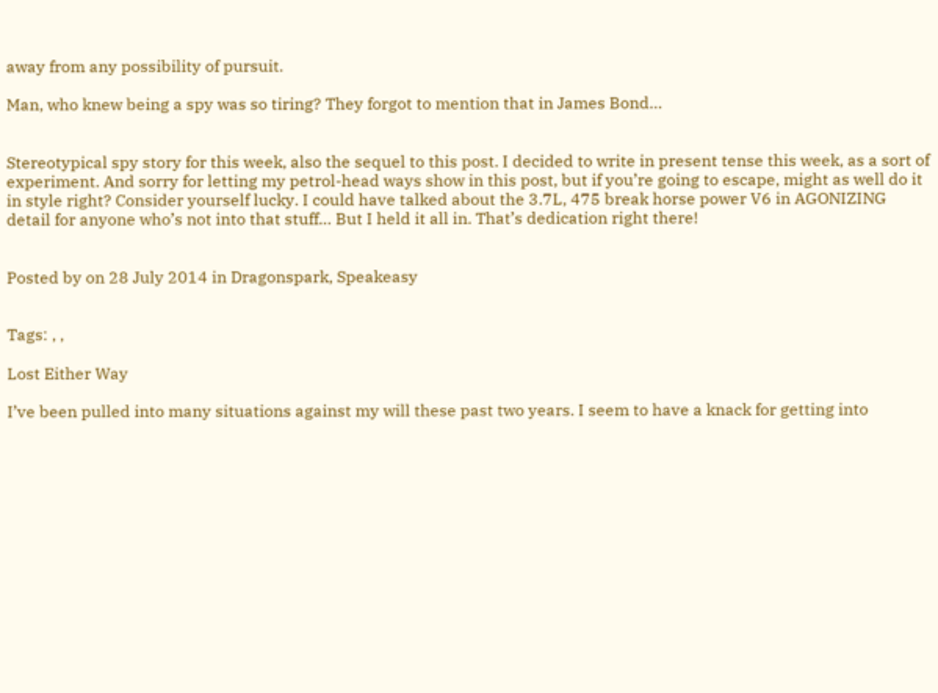away from any possibility of pursuit.

Man, who knew being a spy was so tiring? They forgot to mention that in James Bond…


Stereotypical spy story for this week, also the sequel to this post. I decided to write in present tense this week, as a sort of experiment. And sorry for letting my petrol-head ways show in this post, but if you’re going to escape, might as well do it in style right? Consider yourself lucky. I could have talked about the 3.7L, 475 break horse power V6 in AGONIZING detail for anyone who’s not into that stuff… But I held it all in. That’s dedication right there!


Posted by on 28 July 2014 in Dragonspark, Speakeasy


Tags: , ,

Lost Either Way

I’ve been pulled into many situations against my will these past two years. I seem to have a knack for getting into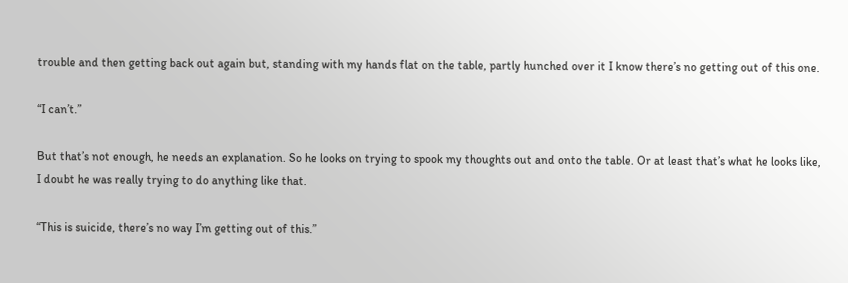trouble and then getting back out again but, standing with my hands flat on the table, partly hunched over it I know there’s no getting out of this one.

“I can’t.”

But that’s not enough, he needs an explanation. So he looks on trying to spook my thoughts out and onto the table. Or at least that’s what he looks like, I doubt he was really trying to do anything like that.

“This is suicide, there’s no way I’m getting out of this.”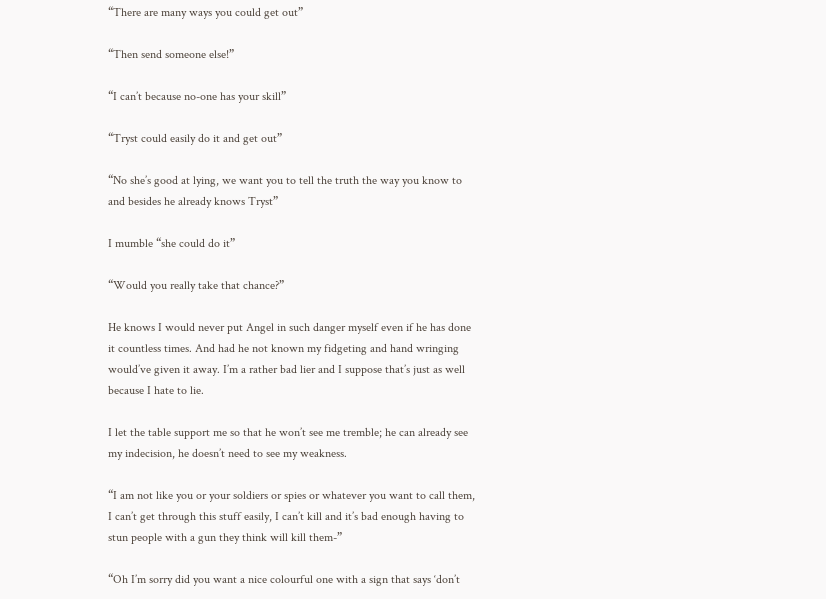“There are many ways you could get out”

“Then send someone else!”

“I can’t because no-one has your skill”

“Tryst could easily do it and get out”

“No she’s good at lying, we want you to tell the truth the way you know to and besides he already knows Tryst”

I mumble “she could do it”

“Would you really take that chance?”

He knows I would never put Angel in such danger myself even if he has done it countless times. And had he not known my fidgeting and hand wringing would’ve given it away. I’m a rather bad lier and I suppose that’s just as well because I hate to lie.

I let the table support me so that he won’t see me tremble; he can already see my indecision, he doesn’t need to see my weakness.

“I am not like you or your soldiers or spies or whatever you want to call them, I can’t get through this stuff easily, I can’t kill and it’s bad enough having to stun people with a gun they think will kill them-”

“Oh I’m sorry did you want a nice colourful one with a sign that says ‘don’t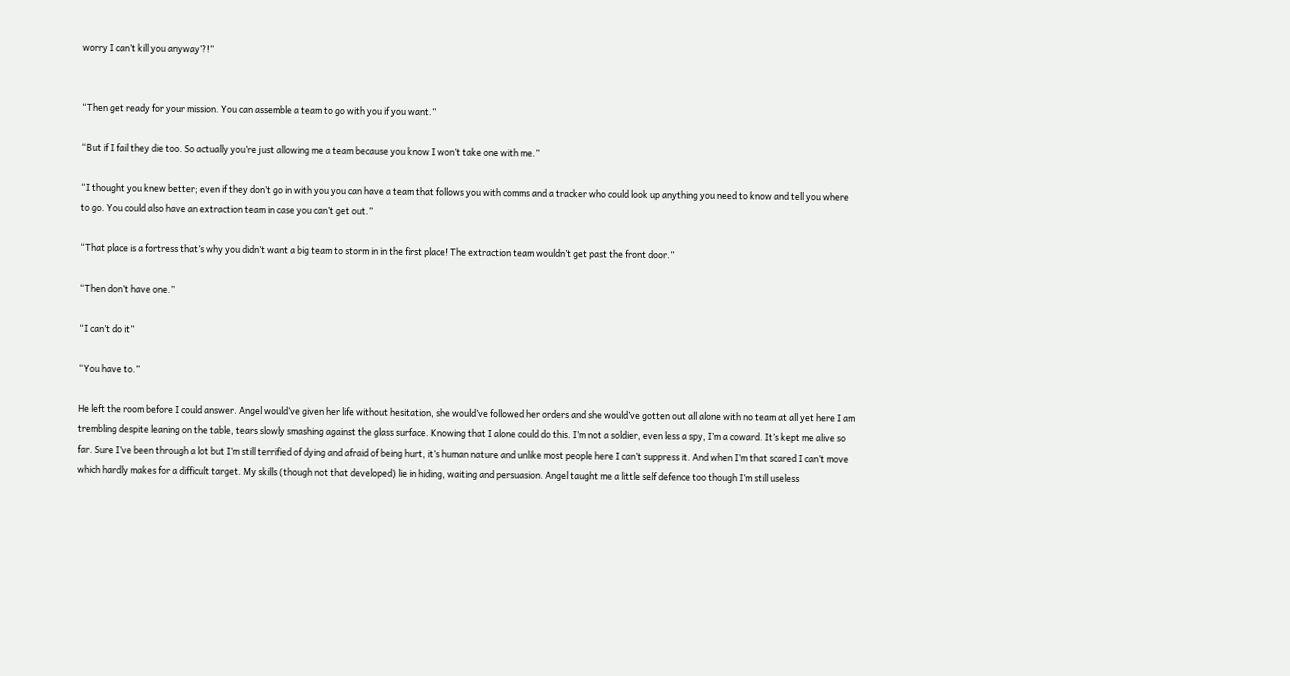worry I can’t kill you anyway’?!”


“Then get ready for your mission. You can assemble a team to go with you if you want.”

“But if I fail they die too. So actually you’re just allowing me a team because you know I won’t take one with me.”

“I thought you knew better; even if they don’t go in with you you can have a team that follows you with comms and a tracker who could look up anything you need to know and tell you where to go. You could also have an extraction team in case you can’t get out.”

“That place is a fortress that’s why you didn’t want a big team to storm in in the first place! The extraction team wouldn’t get past the front door.”

“Then don’t have one.”

“I can’t do it”

“You have to.”

He left the room before I could answer. Angel would’ve given her life without hesitation, she would’ve followed her orders and she would’ve gotten out all alone with no team at all yet here I am trembling despite leaning on the table, tears slowly smashing against the glass surface. Knowing that I alone could do this. I’m not a soldier, even less a spy, I’m a coward. It’s kept me alive so far. Sure I’ve been through a lot but I’m still terrified of dying and afraid of being hurt, it’s human nature and unlike most people here I can’t suppress it. And when I’m that scared I can’t move which hardly makes for a difficult target. My skills (though not that developed) lie in hiding, waiting and persuasion. Angel taught me a little self defence too though I’m still useless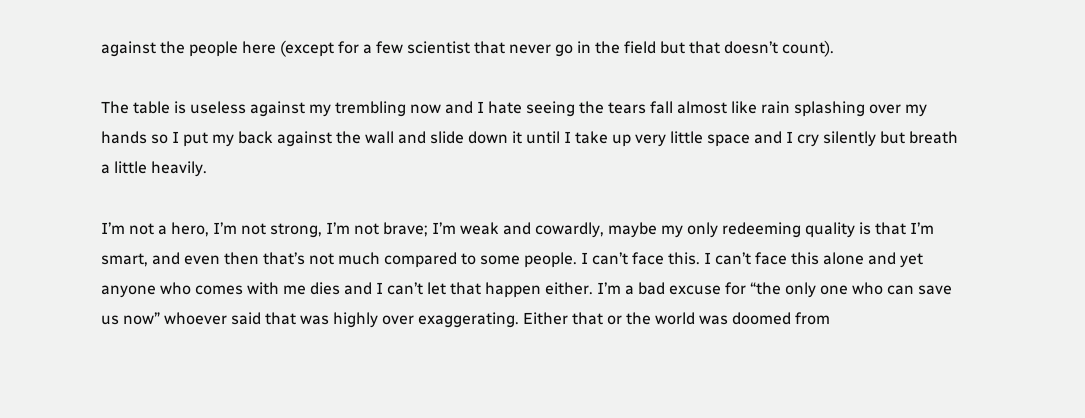against the people here (except for a few scientist that never go in the field but that doesn’t count).

The table is useless against my trembling now and I hate seeing the tears fall almost like rain splashing over my hands so I put my back against the wall and slide down it until I take up very little space and I cry silently but breath a little heavily.

I’m not a hero, I’m not strong, I’m not brave; I’m weak and cowardly, maybe my only redeeming quality is that I’m smart, and even then that’s not much compared to some people. I can’t face this. I can’t face this alone and yet anyone who comes with me dies and I can’t let that happen either. I’m a bad excuse for “the only one who can save us now” whoever said that was highly over exaggerating. Either that or the world was doomed from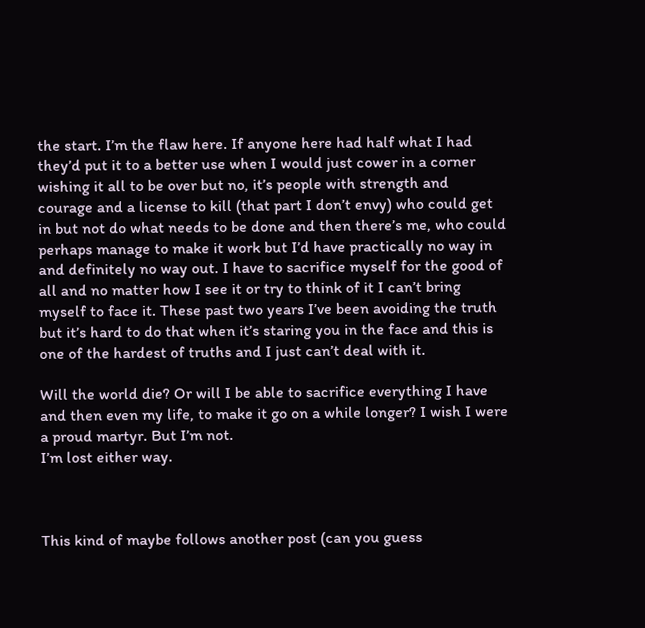the start. I’m the flaw here. If anyone here had half what I had they’d put it to a better use when I would just cower in a corner wishing it all to be over but no, it’s people with strength and courage and a license to kill (that part I don’t envy) who could get in but not do what needs to be done and then there’s me, who could perhaps manage to make it work but I’d have practically no way in and definitely no way out. I have to sacrifice myself for the good of all and no matter how I see it or try to think of it I can’t bring myself to face it. These past two years I’ve been avoiding the truth but it’s hard to do that when it’s staring you in the face and this is one of the hardest of truths and I just can’t deal with it.

Will the world die? Or will I be able to sacrifice everything I have and then even my life, to make it go on a while longer? I wish I were a proud martyr. But I’m not.
I’m lost either way.



This kind of maybe follows another post (can you guess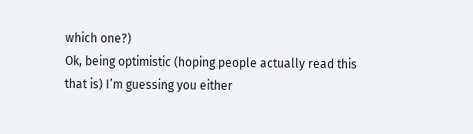which one?)
Ok, being optimistic (hoping people actually read this that is) I’m guessing you either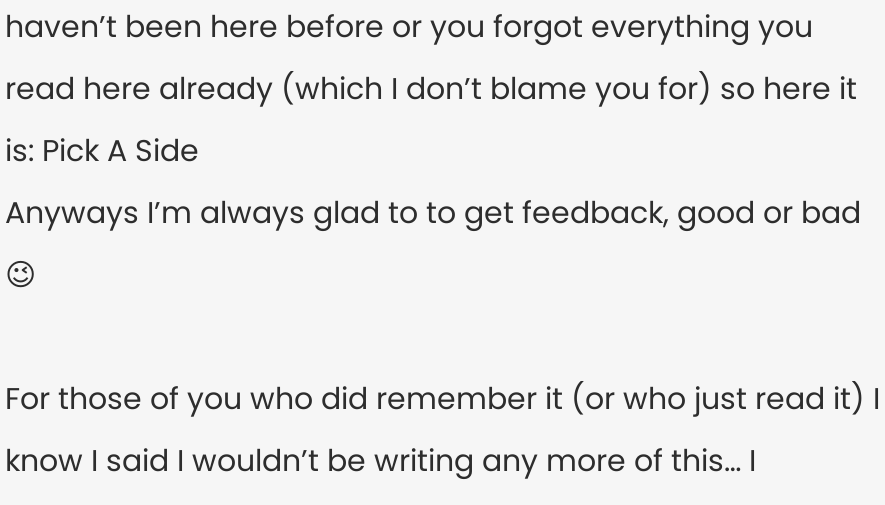haven’t been here before or you forgot everything you read here already (which I don’t blame you for) so here it is: Pick A Side
Anyways I’m always glad to to get feedback, good or bad 😉

For those of you who did remember it (or who just read it) I know I said I wouldn’t be writing any more of this… I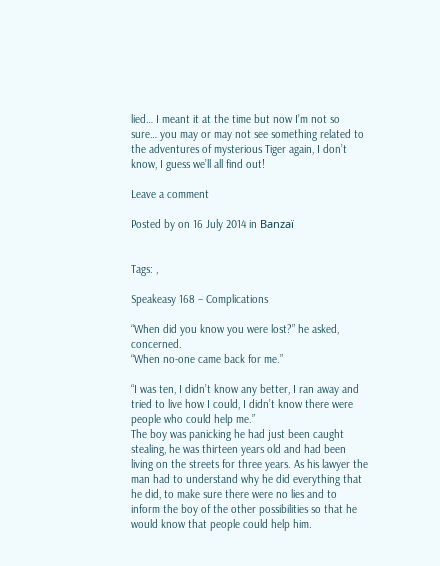lied… I meant it at the time but now I’m not so sure… you may or may not see something related to the adventures of mysterious Tiger again, I don’t know, I guess we’ll all find out!

Leave a comment

Posted by on 16 July 2014 in Banzaï


Tags: ,

Speakeasy 168 – Complications

“When did you know you were lost?” he asked, concerned.
“When no-one came back for me.”

“I was ten, I didn’t know any better, I ran away and tried to live how I could, I didn’t know there were people who could help me.”
The boy was panicking he had just been caught stealing, he was thirteen years old and had been living on the streets for three years. As his lawyer the man had to understand why he did everything that he did, to make sure there were no lies and to inform the boy of the other possibilities so that he would know that people could help him.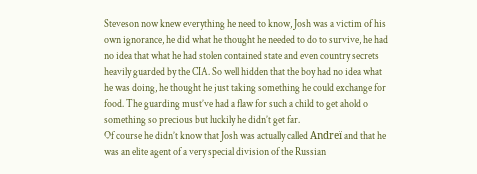Steveson now knew everything he need to know, Josh was a victim of his own ignorance, he did what he thought he needed to do to survive, he had no idea that what he had stolen contained state and even country secrets heavily guarded by the CIA. So well hidden that the boy had no idea what he was doing, he thought he just taking something he could exchange for food. The guarding must’ve had a flaw for such a child to get ahold o something so precious but luckily he didn’t get far.
Of course he didn’t know that Josh was actually called Andreï and that he was an elite agent of a very special division of the Russian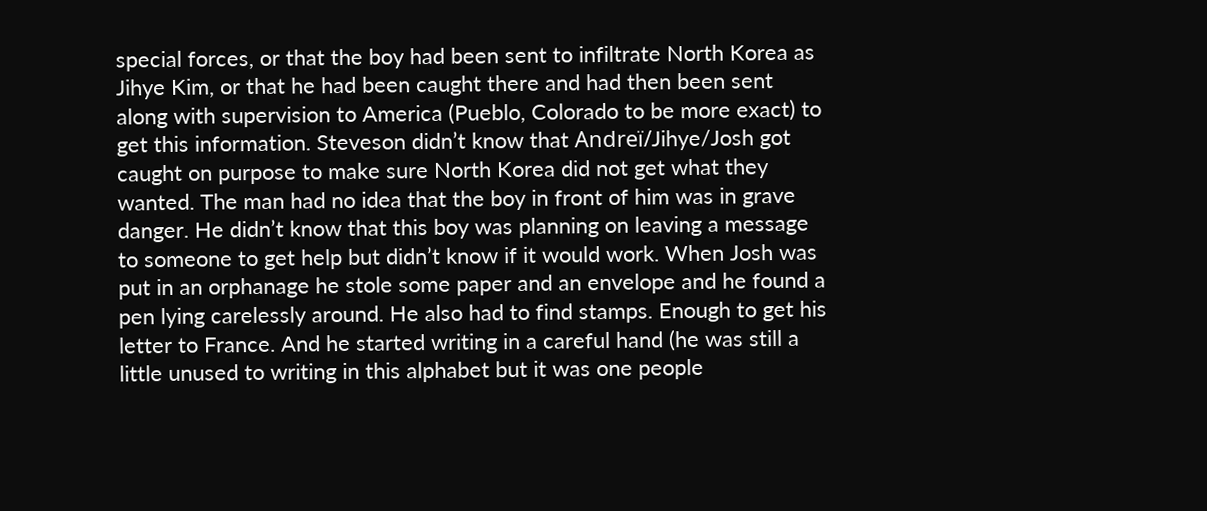special forces, or that the boy had been sent to infiltrate North Korea as Jihye Kim, or that he had been caught there and had then been sent along with supervision to America (Pueblo, Colorado to be more exact) to get this information. Steveson didn’t know that Andreï/Jihye/Josh got caught on purpose to make sure North Korea did not get what they wanted. The man had no idea that the boy in front of him was in grave danger. He didn’t know that this boy was planning on leaving a message to someone to get help but didn’t know if it would work. When Josh was put in an orphanage he stole some paper and an envelope and he found a pen lying carelessly around. He also had to find stamps. Enough to get his letter to France. And he started writing in a careful hand (he was still a little unused to writing in this alphabet but it was one people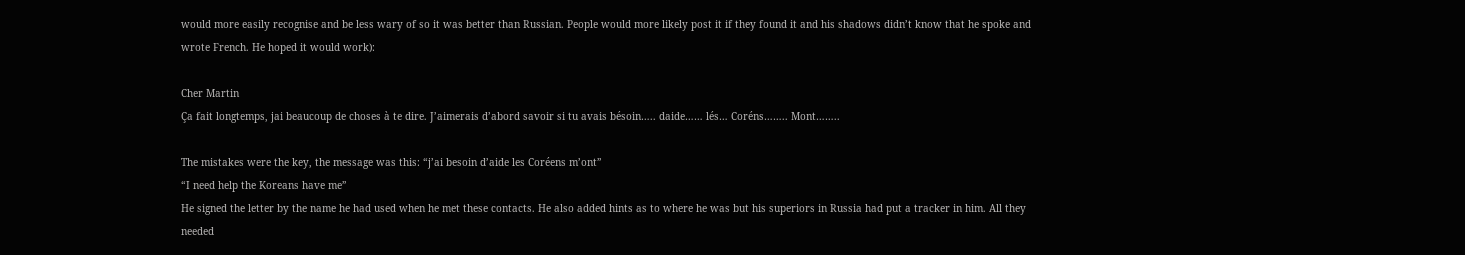would more easily recognise and be less wary of so it was better than Russian. People would more likely post it if they found it and his shadows didn’t know that he spoke and wrote French. He hoped it would work):

Cher Martin
Ça fait longtemps, jai beaucoup de choses à te dire. J’aimerais d’abord savoir si tu avais bésoin….. daide…… lés… Coréns…….. Mont……..

The mistakes were the key, the message was this: “j’ai besoin d’aide les Coréens m’ont”
“I need help the Koreans have me”
He signed the letter by the name he had used when he met these contacts. He also added hints as to where he was but his superiors in Russia had put a tracker in him. All they needed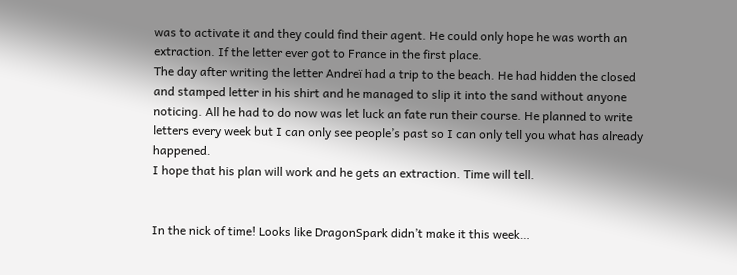was to activate it and they could find their agent. He could only hope he was worth an extraction. If the letter ever got to France in the first place.
The day after writing the letter Andreï had a trip to the beach. He had hidden the closed and stamped letter in his shirt and he managed to slip it into the sand without anyone noticing. All he had to do now was let luck an fate run their course. He planned to write letters every week but I can only see people’s past so I can only tell you what has already happened.
I hope that his plan will work and he gets an extraction. Time will tell.


In the nick of time! Looks like DragonSpark didn’t make it this week…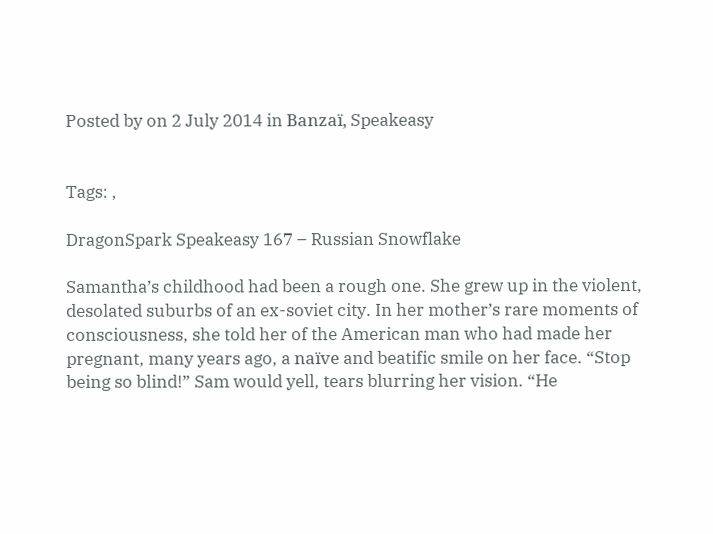Posted by on 2 July 2014 in Banzaï, Speakeasy


Tags: ,

DragonSpark Speakeasy 167 – Russian Snowflake

Samantha’s childhood had been a rough one. She grew up in the violent, desolated suburbs of an ex-soviet city. In her mother’s rare moments of consciousness, she told her of the American man who had made her pregnant, many years ago, a naïve and beatific smile on her face. “Stop being so blind!” Sam would yell, tears blurring her vision. “He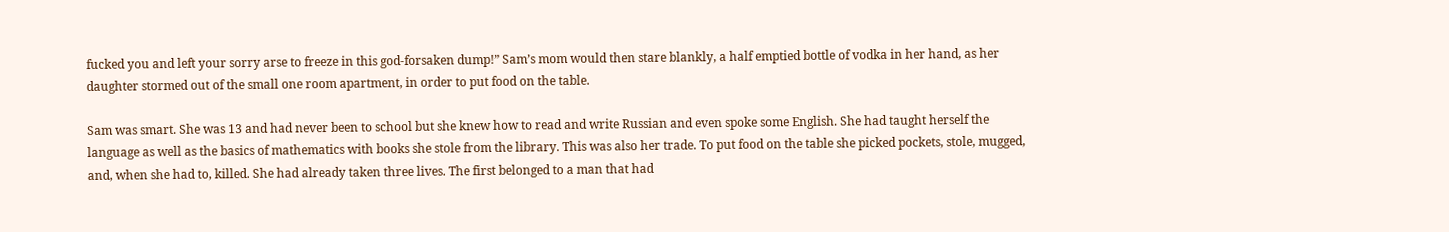fucked you and left your sorry arse to freeze in this god-forsaken dump!” Sam’s mom would then stare blankly, a half emptied bottle of vodka in her hand, as her daughter stormed out of the small one room apartment, in order to put food on the table.

Sam was smart. She was 13 and had never been to school but she knew how to read and write Russian and even spoke some English. She had taught herself the language as well as the basics of mathematics with books she stole from the library. This was also her trade. To put food on the table she picked pockets, stole, mugged, and, when she had to, killed. She had already taken three lives. The first belonged to a man that had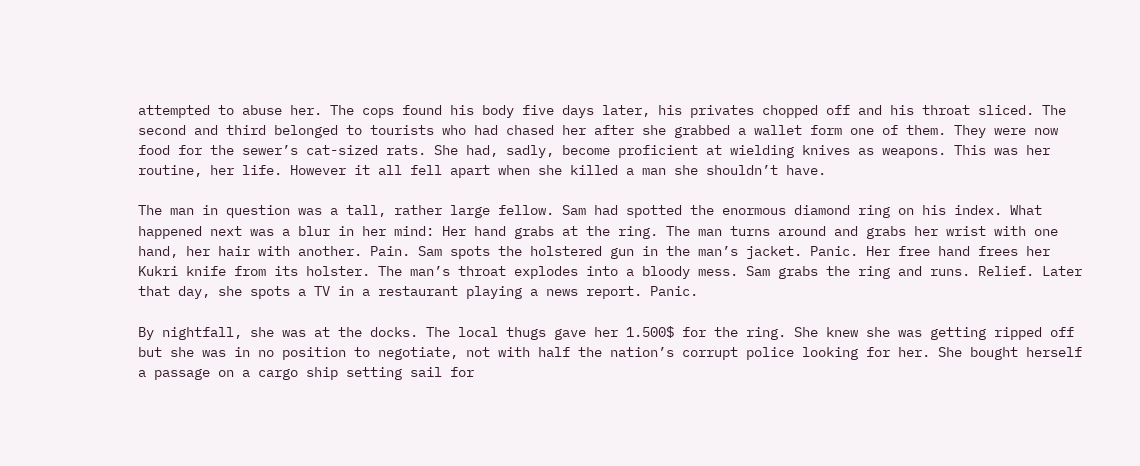attempted to abuse her. The cops found his body five days later, his privates chopped off and his throat sliced. The second and third belonged to tourists who had chased her after she grabbed a wallet form one of them. They were now food for the sewer’s cat-sized rats. She had, sadly, become proficient at wielding knives as weapons. This was her routine, her life. However it all fell apart when she killed a man she shouldn’t have.

The man in question was a tall, rather large fellow. Sam had spotted the enormous diamond ring on his index. What happened next was a blur in her mind: Her hand grabs at the ring. The man turns around and grabs her wrist with one hand, her hair with another. Pain. Sam spots the holstered gun in the man’s jacket. Panic. Her free hand frees her Kukri knife from its holster. The man’s throat explodes into a bloody mess. Sam grabs the ring and runs. Relief. Later that day, she spots a TV in a restaurant playing a news report. Panic.

By nightfall, she was at the docks. The local thugs gave her 1.500$ for the ring. She knew she was getting ripped off but she was in no position to negotiate, not with half the nation’s corrupt police looking for her. She bought herself a passage on a cargo ship setting sail for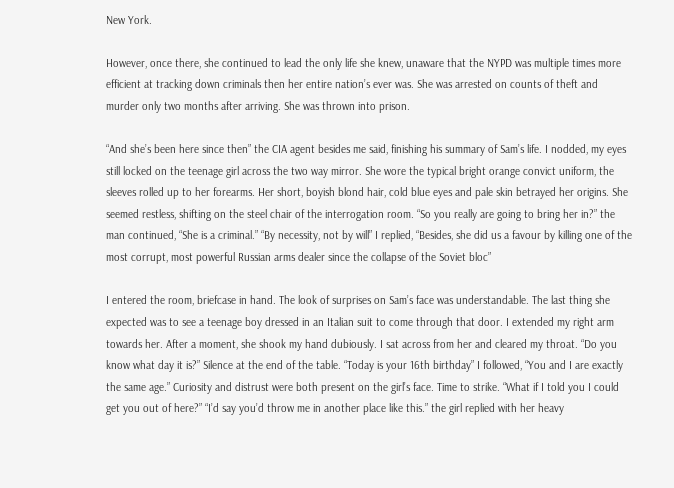New York.

However, once there, she continued to lead the only life she knew, unaware that the NYPD was multiple times more efficient at tracking down criminals then her entire nation’s ever was. She was arrested on counts of theft and murder only two months after arriving. She was thrown into prison.

“And she’s been here since then” the CIA agent besides me said, finishing his summary of Sam’s life. I nodded, my eyes still locked on the teenage girl across the two way mirror. She wore the typical bright orange convict uniform, the sleeves rolled up to her forearms. Her short, boyish blond hair, cold blue eyes and pale skin betrayed her origins. She seemed restless, shifting on the steel chair of the interrogation room. “So you really are going to bring her in?” the man continued, “She is a criminal.” “By necessity, not by will” I replied, “Besides, she did us a favour by killing one of the most corrupt, most powerful Russian arms dealer since the collapse of the Soviet bloc”

I entered the room, briefcase in hand. The look of surprises on Sam’s face was understandable. The last thing she expected was to see a teenage boy dressed in an Italian suit to come through that door. I extended my right arm towards her. After a moment, she shook my hand dubiously. I sat across from her and cleared my throat. “Do you know what day it is?” Silence at the end of the table. “Today is your 16th birthday” I followed, “You and I are exactly the same age.” Curiosity and distrust were both present on the girl’s face. Time to strike. “What if I told you I could get you out of here?” “I’d say you’d throw me in another place like this.” the girl replied with her heavy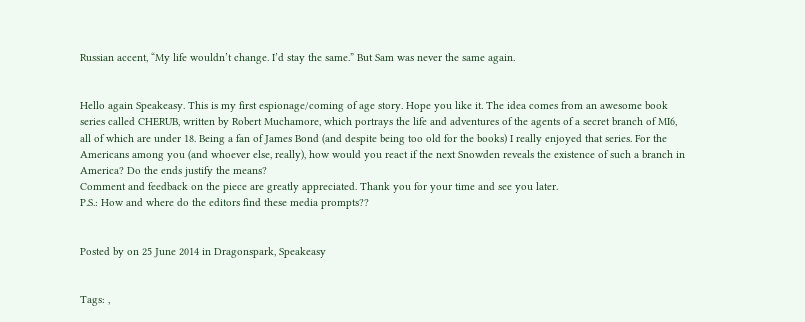Russian accent, “My life wouldn’t change. I’d stay the same.” But Sam was never the same again.


Hello again Speakeasy. This is my first espionage/coming of age story. Hope you like it. The idea comes from an awesome book series called CHERUB, written by Robert Muchamore, which portrays the life and adventures of the agents of a secret branch of MI6, all of which are under 18. Being a fan of James Bond (and despite being too old for the books) I really enjoyed that series. For the Americans among you (and whoever else, really), how would you react if the next Snowden reveals the existence of such a branch in America? Do the ends justify the means?
Comment and feedback on the piece are greatly appreciated. Thank you for your time and see you later.
P.S.: How and where do the editors find these media prompts??


Posted by on 25 June 2014 in Dragonspark, Speakeasy


Tags: ,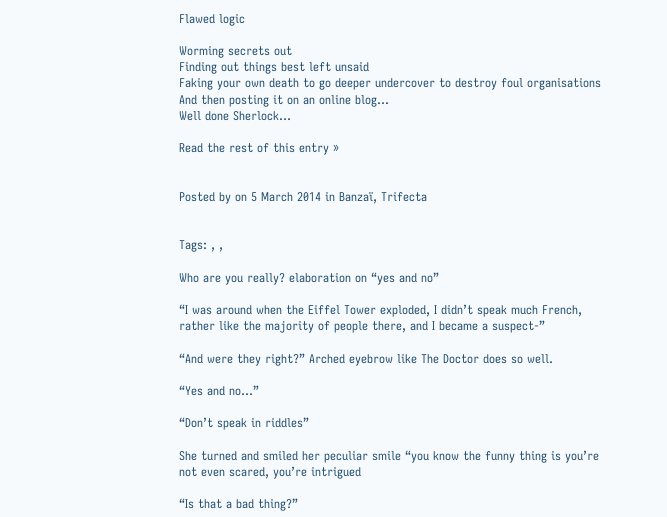Flawed logic

Worming secrets out
Finding out things best left unsaid
Faking your own death to go deeper undercover to destroy foul organisations
And then posting it on an online blog…
Well done Sherlock…

Read the rest of this entry »


Posted by on 5 March 2014 in Banzaï, Trifecta


Tags: , ,

Who are you really? elaboration on “yes and no”

“I was around when the Eiffel Tower exploded, I didn’t speak much French, rather like the majority of people there, and I became a suspect-”

“And were they right?” Arched eyebrow like The Doctor does so well.

“Yes and no…”

“Don’t speak in riddles”

She turned and smiled her peculiar smile “you know the funny thing is you’re not even scared, you’re intrigued

“Is that a bad thing?”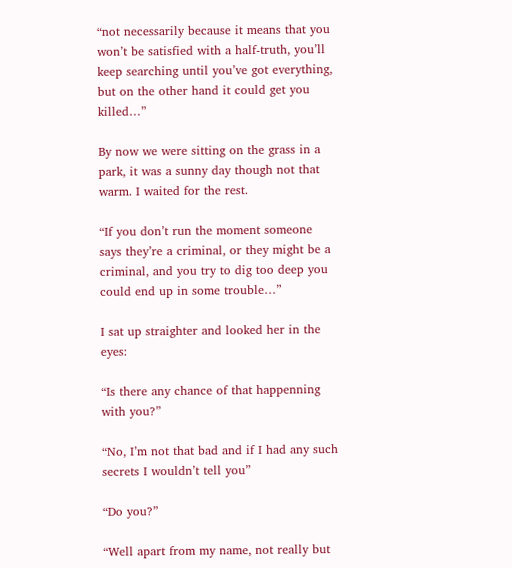“not necessarily because it means that you won’t be satisfied with a half-truth, you’ll keep searching until you’ve got everything, but on the other hand it could get you killed…”

By now we were sitting on the grass in a park, it was a sunny day though not that warm. I waited for the rest.

“If you don’t run the moment someone says they’re a criminal, or they might be a criminal, and you try to dig too deep you could end up in some trouble…”

I sat up straighter and looked her in the eyes:

“Is there any chance of that happenning with you?”

“No, I’m not that bad and if I had any such secrets I wouldn’t tell you”

“Do you?”

“Well apart from my name, not really but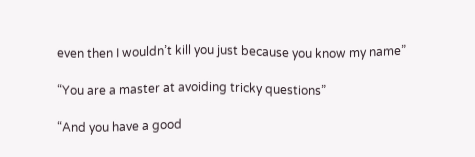even then I wouldn’t kill you just because you know my name”

“You are a master at avoiding tricky questions”

“And you have a good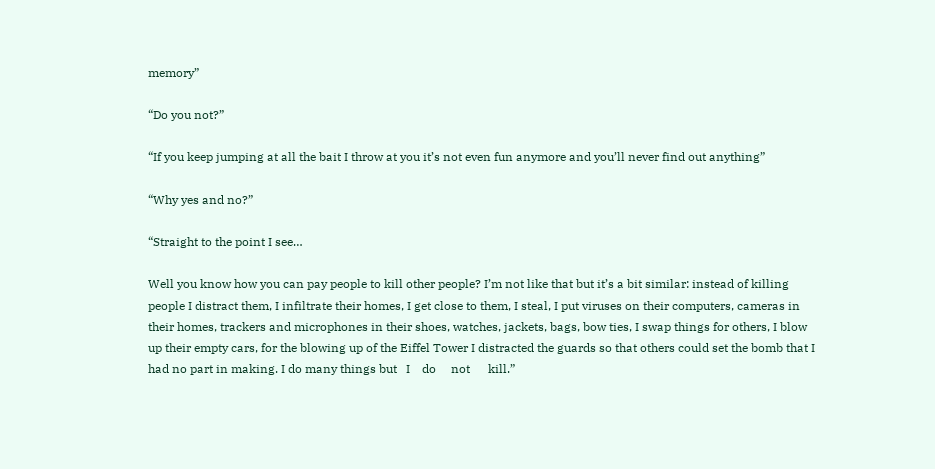memory”

“Do you not?”

“If you keep jumping at all the bait I throw at you it’s not even fun anymore and you’ll never find out anything”

“Why yes and no?”

“Straight to the point I see…

Well you know how you can pay people to kill other people? I’m not like that but it’s a bit similar: instead of killing people I distract them, I infiltrate their homes, I get close to them, I steal, I put viruses on their computers, cameras in their homes, trackers and microphones in their shoes, watches, jackets, bags, bow ties, I swap things for others, I blow up their empty cars, for the blowing up of the Eiffel Tower I distracted the guards so that others could set the bomb that I had no part in making. I do many things but   I    do     not      kill.”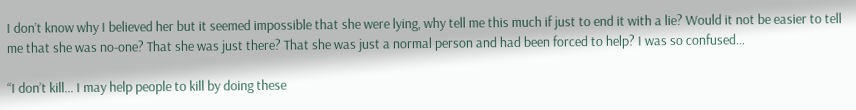I don’t know why I believed her but it seemed impossible that she were lying, why tell me this much if just to end it with a lie? Would it not be easier to tell me that she was no-one? That she was just there? That she was just a normal person and had been forced to help? I was so confused…

“I don’t kill… I may help people to kill by doing these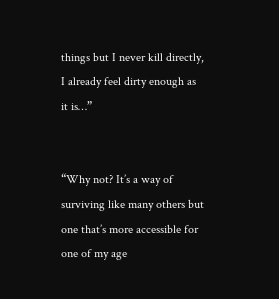things but I never kill directly, I already feel dirty enough as it is…”


“Why not? It’s a way of surviving like many others but one that’s more accessible for one of my age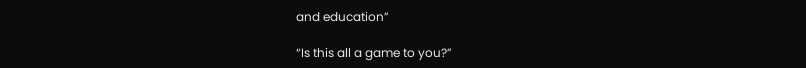and education”

“Is this all a game to you?”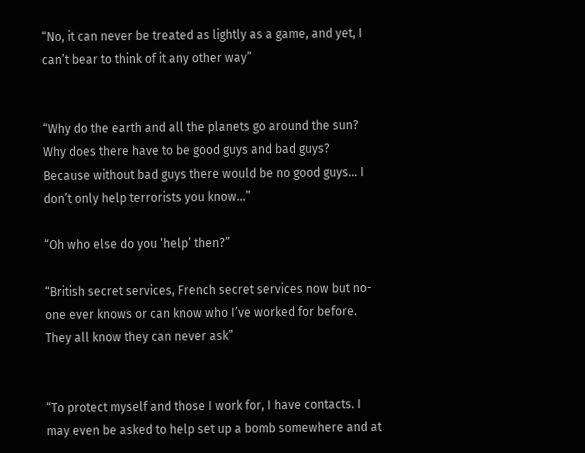“No, it can never be treated as lightly as a game, and yet, I can’t bear to think of it any other way”


“Why do the earth and all the planets go around the sun? Why does there have to be good guys and bad guys? Because without bad guys there would be no good guys… I don’t only help terrorists you know…”

“Oh who else do you ‘help’ then?”

“British secret services, French secret services now but no-one ever knows or can know who I’ve worked for before. They all know they can never ask”


“To protect myself and those I work for, I have contacts. I may even be asked to help set up a bomb somewhere and at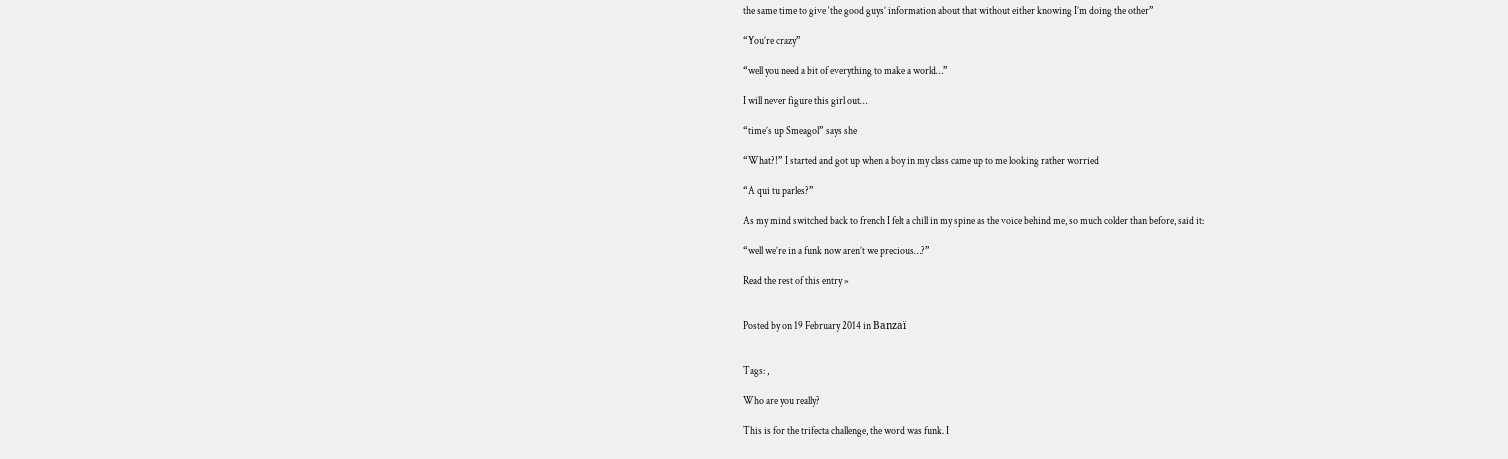the same time to give ‘the good guys’ information about that without either knowing I’m doing the other”

“You’re crazy”

“well you need a bit of everything to make a world…”

I will never figure this girl out…

“time’s up Smeagol” says she

“What?!” I started and got up when a boy in my class came up to me looking rather worried

“A qui tu parles?”

As my mind switched back to french I felt a chill in my spine as the voice behind me, so much colder than before, said it:

“well we’re in a funk now aren’t we precious…?”

Read the rest of this entry »


Posted by on 19 February 2014 in Banzaï


Tags: ,

Who are you really?

This is for the trifecta challenge, the word was funk. I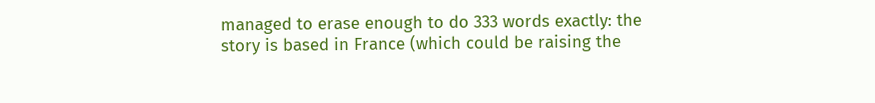managed to erase enough to do 333 words exactly: the story is based in France (which could be raising the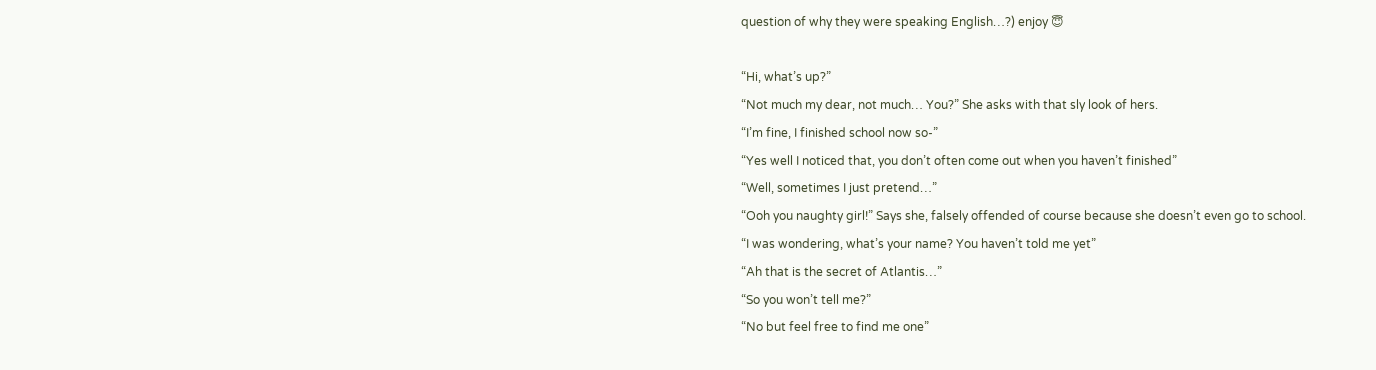question of why they were speaking English…?) enjoy 😇

“Hi, what’s up?”
“Not much my dear, not much… You?” She asks with that sly look of hers.
“I’m fine, I finished school now so-”
“Yes well I noticed that, you don’t often come out when you haven’t finished”
“Well, sometimes I just pretend…”
“Ooh you naughty girl!” Says she, falsely offended of course because she doesn’t even go to school.
“I was wondering, what’s your name? You haven’t told me yet”
“Ah that is the secret of Atlantis…”
“So you won’t tell me?”
“No but feel free to find me one”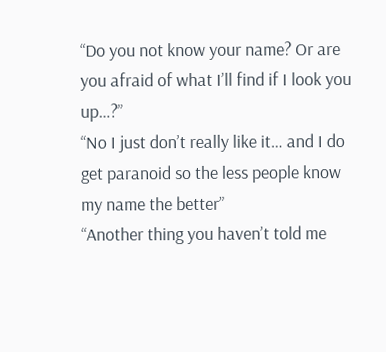“Do you not know your name? Or are you afraid of what I’ll find if I look you up…?”
“No I just don’t really like it… and I do get paranoid so the less people know my name the better”
“Another thing you haven’t told me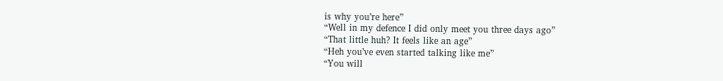is why you’re here”
“Well in my defence I did only meet you three days ago”
“That little huh? It feels like an age”
“Heh you’ve even started talking like me”
“You will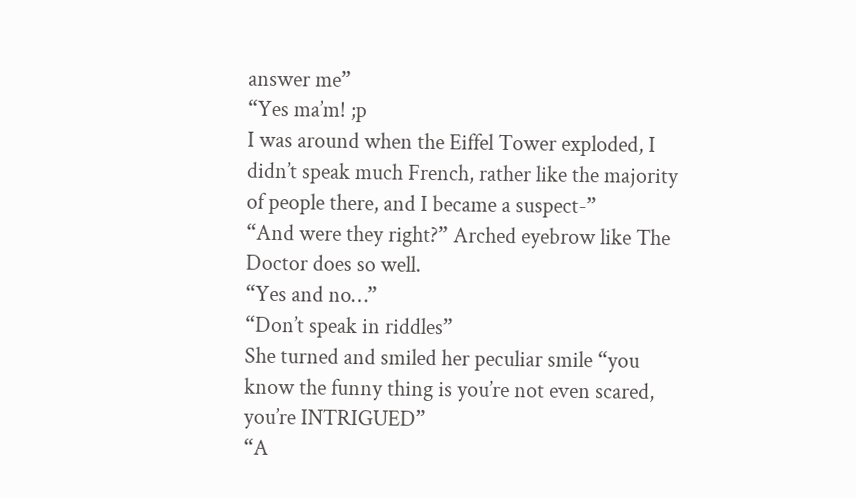answer me”
“Yes ma’m! ;p
I was around when the Eiffel Tower exploded, I didn’t speak much French, rather like the majority of people there, and I became a suspect-”
“And were they right?” Arched eyebrow like The Doctor does so well.
“Yes and no…”
“Don’t speak in riddles”
She turned and smiled her peculiar smile “you know the funny thing is you’re not even scared, you’re INTRIGUED”
“A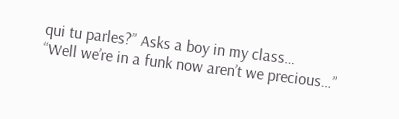qui tu parles?” Asks a boy in my class…
“Well we’re in a funk now aren’t we precious…”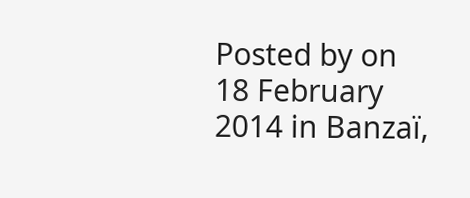Posted by on 18 February 2014 in Banzaï,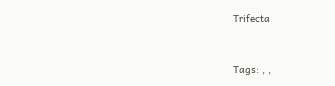Trifecta


Tags: , ,